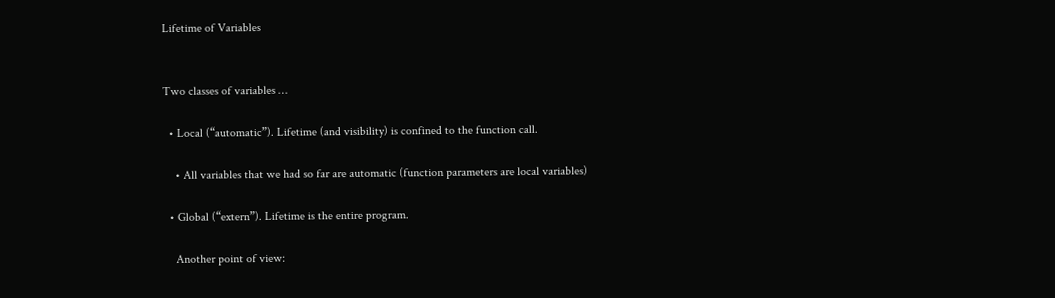Lifetime of Variables


Two classes of variables …

  • Local (“automatic”). Lifetime (and visibility) is confined to the function call.

    • All variables that we had so far are automatic (function parameters are local variables)

  • Global (“extern”). Lifetime is the entire program.

    Another point of view: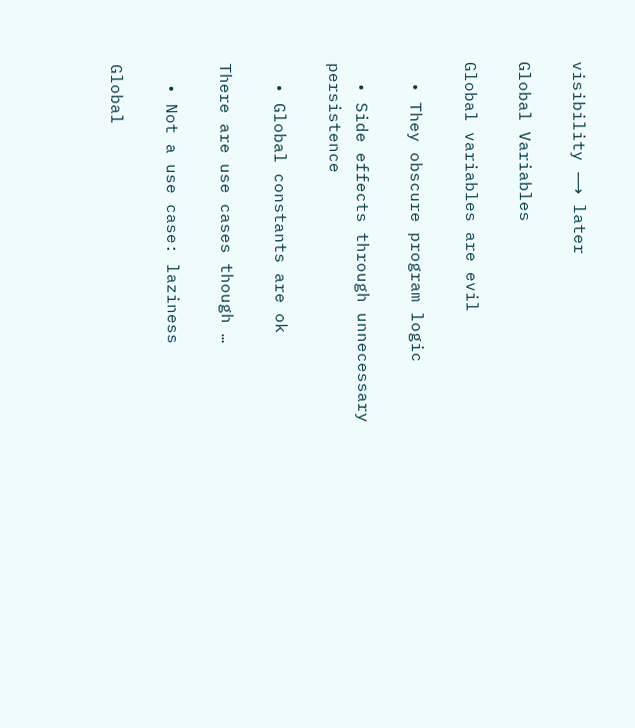visibility ⟶ later

Global Variables

Global variables are evil

  • They obscure program logic

  • Side effects through unnecessary persistence

  • Global constants are ok

There are use cases though …

  • Not a use case: laziness

Global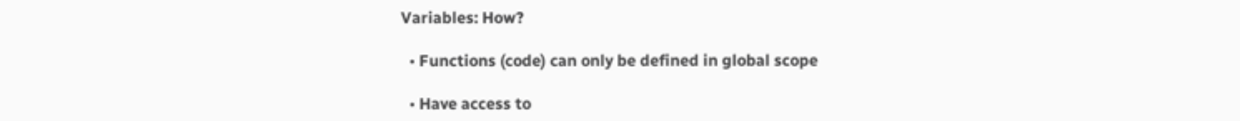Variables: How?

  • Functions (code) can only be defined in global scope

  • Have access to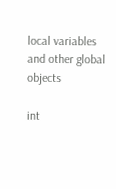local variables and other global objects

int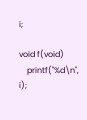i;

void f(void)
    printf("%d\n", i);